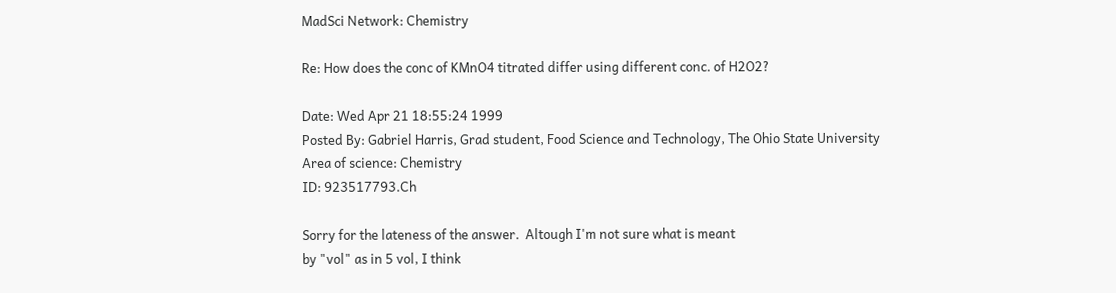MadSci Network: Chemistry

Re: How does the conc of KMnO4 titrated differ using different conc. of H2O2?

Date: Wed Apr 21 18:55:24 1999
Posted By: Gabriel Harris, Grad student, Food Science and Technology, The Ohio State University
Area of science: Chemistry
ID: 923517793.Ch

Sorry for the lateness of the answer.  Altough I'm not sure what is meant
by "vol" as in 5 vol, I think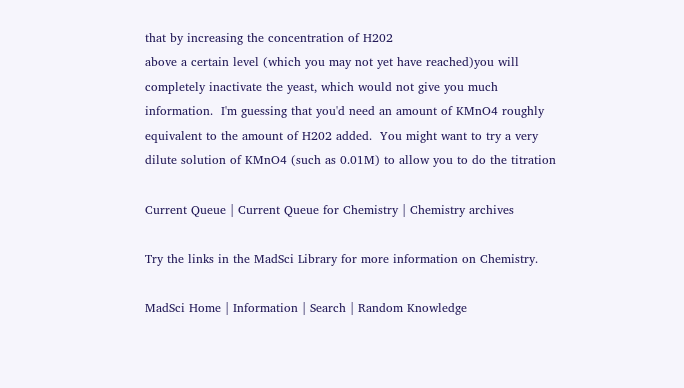that by increasing the concentration of H202
above a certain level (which you may not yet have reached)you will
completely inactivate the yeast, which would not give you much
information.  I'm guessing that you'd need an amount of KMnO4 roughly
equivalent to the amount of H202 added.  You might want to try a very
dilute solution of KMnO4 (such as 0.01M) to allow you to do the titration

Current Queue | Current Queue for Chemistry | Chemistry archives

Try the links in the MadSci Library for more information on Chemistry.

MadSci Home | Information | Search | Random Knowledge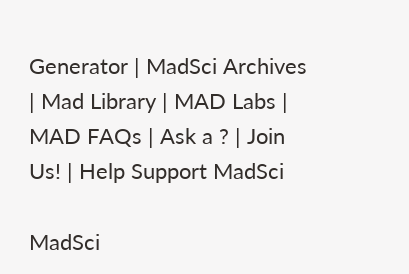Generator | MadSci Archives | Mad Library | MAD Labs | MAD FAQs | Ask a ? | Join Us! | Help Support MadSci

MadSci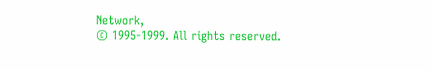Network,
© 1995-1999. All rights reserved.